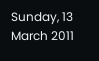Sunday, 13 March 2011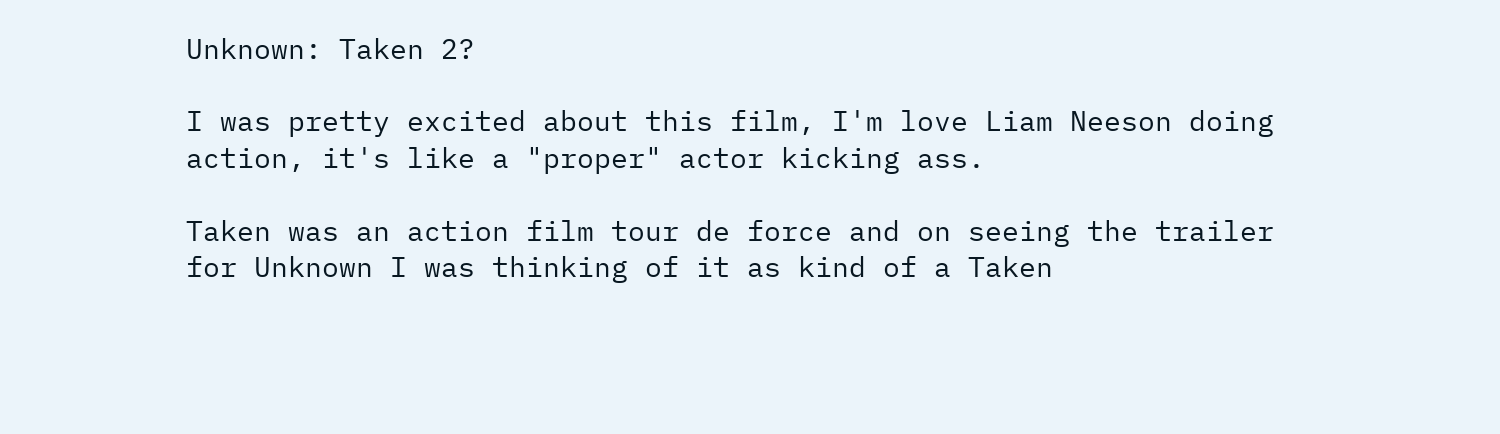Unknown: Taken 2?

I was pretty excited about this film, I'm love Liam Neeson doing action, it's like a "proper" actor kicking ass.

Taken was an action film tour de force and on seeing the trailer for Unknown I was thinking of it as kind of a Taken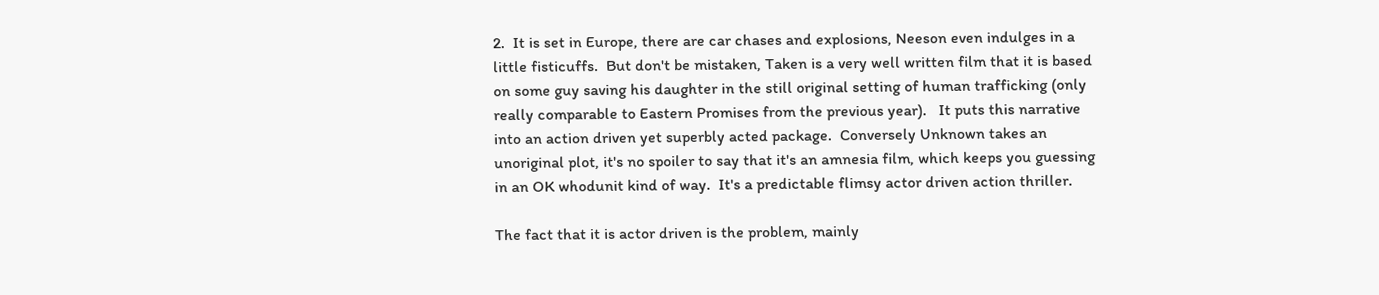2.  It is set in Europe, there are car chases and explosions, Neeson even indulges in a little fisticuffs.  But don't be mistaken, Taken is a very well written film that it is based on some guy saving his daughter in the still original setting of human trafficking (only really comparable to Eastern Promises from the previous year).   It puts this narrative into an action driven yet superbly acted package.  Conversely Unknown takes an unoriginal plot, it's no spoiler to say that it's an amnesia film, which keeps you guessing in an OK whodunit kind of way.  It's a predictable flimsy actor driven action thriller.

The fact that it is actor driven is the problem, mainly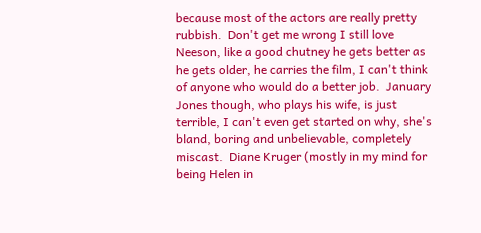because most of the actors are really pretty rubbish.  Don't get me wrong I still love Neeson, like a good chutney he gets better as he gets older, he carries the film, I can't think of anyone who would do a better job.  January Jones though, who plays his wife, is just terrible, I can't even get started on why, she's bland, boring and unbelievable, completely miscast.  Diane Kruger (mostly in my mind for being Helen in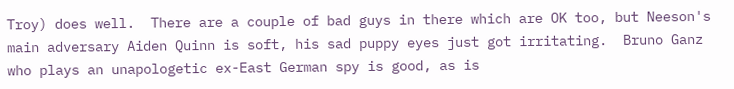Troy) does well.  There are a couple of bad guys in there which are OK too, but Neeson's main adversary Aiden Quinn is soft, his sad puppy eyes just got irritating.  Bruno Ganz who plays an unapologetic ex-East German spy is good, as is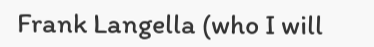Frank Langella (who I will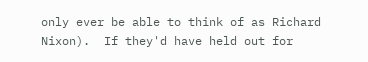only ever be able to think of as Richard Nixon).  If they'd have held out for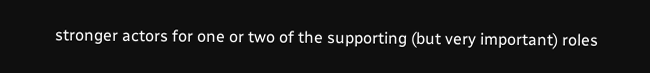stronger actors for one or two of the supporting (but very important) roles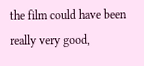the film could have been really very good,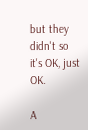but they didn't so it's OK, just OK.

A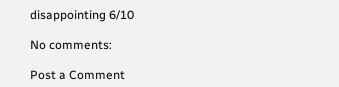disappointing 6/10

No comments:

Post a Comment